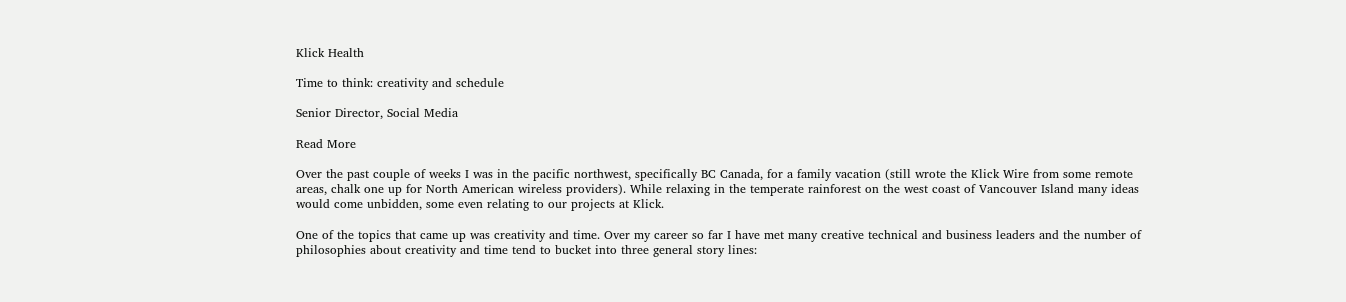Klick Health

Time to think: creativity and schedule

Senior Director, Social Media

Read More

Over the past couple of weeks I was in the pacific northwest, specifically BC Canada, for a family vacation (still wrote the Klick Wire from some remote areas, chalk one up for North American wireless providers). While relaxing in the temperate rainforest on the west coast of Vancouver Island many ideas would come unbidden, some even relating to our projects at Klick.

One of the topics that came up was creativity and time. Over my career so far I have met many creative technical and business leaders and the number of philosophies about creativity and time tend to bucket into three general story lines: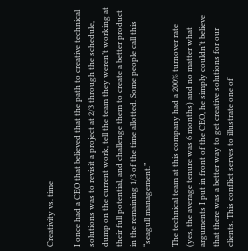Creativity vs. time

I once had a CEO that believed that the path to creative technical solutions was to revisit a project at 2/3 through the schedule, dump on the current work, tell the team they weren’t working at their full potential, and challenge them to create a better product in the remaining 1/3 of the time allotted. Some people call this “seagull management.”

The technical team at this company had a 200% turnover rate (yes, the average tenure was 6 months) and no matter what arguments I put in front of the CEO, he simply couldn’t believe that there was a better way to get creative solutions for our clients. This conflict serves to illustrate one of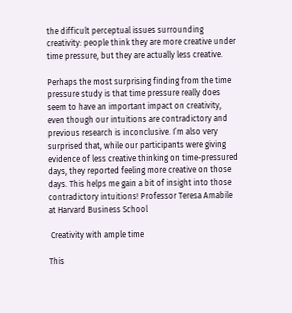the difficult perceptual issues surrounding creativity: people think they are more creative under time pressure, but they are actually less creative.

Perhaps the most surprising finding from the time pressure study is that time pressure really does seem to have an important impact on creativity, even though our intuitions are contradictory and previous research is inconclusive. I’m also very surprised that, while our participants were giving evidence of less creative thinking on time-pressured days, they reported feeling more creative on those days. This helps me gain a bit of insight into those contradictory intuitions! Professor Teresa Amabile at Harvard Business School

 Creativity with ample time

This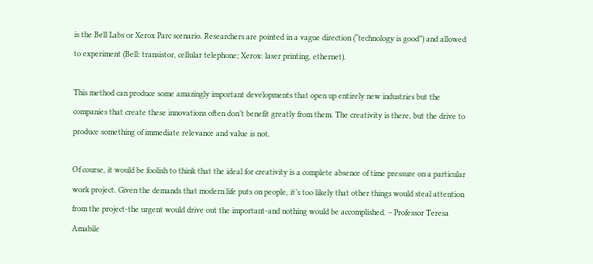is the Bell Labs or Xerox Parc scenario. Researchers are pointed in a vague direction (“technology is good”) and allowed to experiment (Bell: transistor, cellular telephone; Xerox: laser printing, ethernet).

This method can produce some amazingly important developments that open up entirely new industries but the companies that create these innovations often don’t benefit greatly from them. The creativity is there, but the drive to produce something of immediate relevance and value is not.

Of course, it would be foolish to think that the ideal for creativity is a complete absence of time pressure on a particular work project. Given the demands that modern life puts on people, it’s too likely that other things would steal attention from the project-the urgent would drive out the important-and nothing would be accomplished. – Professor Teresa Amabile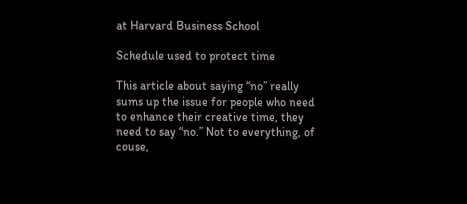at Harvard Business School

Schedule used to protect time

This article about saying “no” really sums up the issue for people who need to enhance their creative time, they need to say “no.” Not to everything, of couse,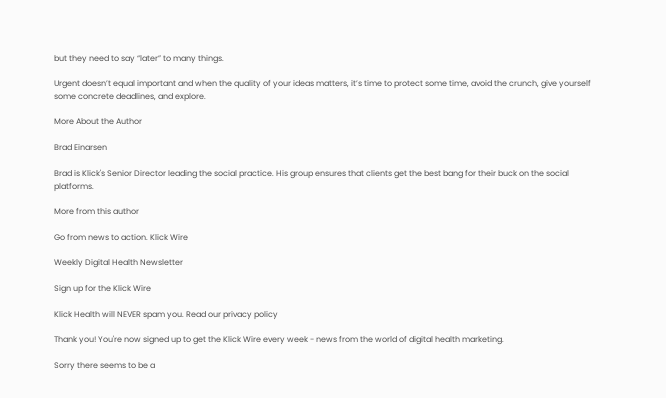but they need to say “later” to many things.

Urgent doesn’t equal important and when the quality of your ideas matters, it’s time to protect some time, avoid the crunch, give yourself some concrete deadlines, and explore.

More About the Author

Brad Einarsen

Brad is Klick's Senior Director leading the social practice. His group ensures that clients get the best bang for their buck on the social platforms.

More from this author

Go from news to action. Klick Wire

Weekly Digital Health Newsletter

Sign up for the Klick Wire

Klick Health will NEVER spam you. Read our privacy policy

Thank you! You're now signed up to get the Klick Wire every week - news from the world of digital health marketing.

Sorry there seems to be a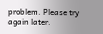problem. Please try again later.